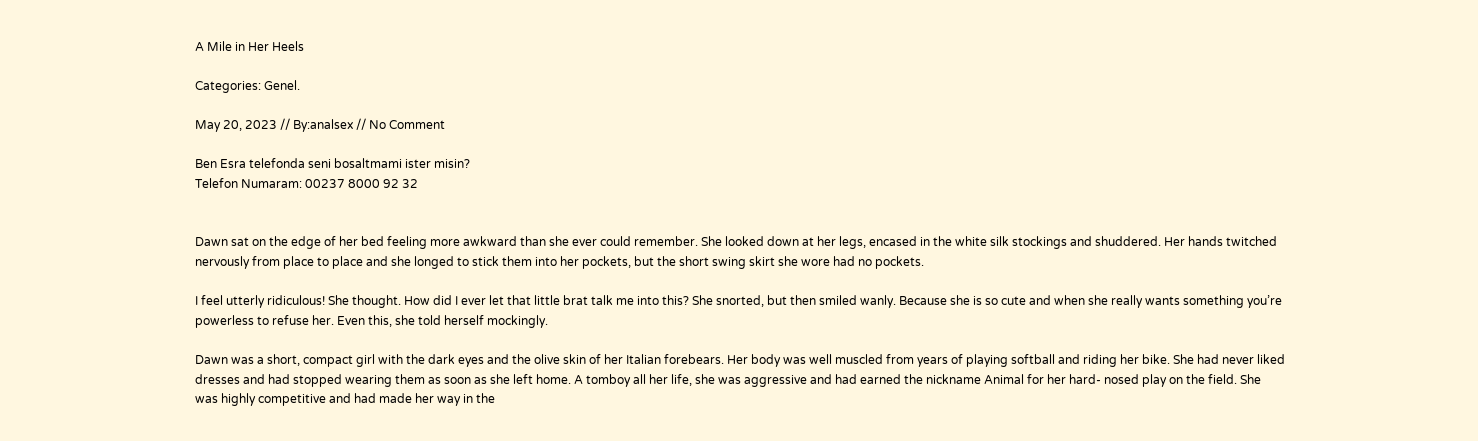A Mile in Her Heels

Categories: Genel.

May 20, 2023 // By:analsex // No Comment

Ben Esra telefonda seni bosaltmami ister misin?
Telefon Numaram: 00237 8000 92 32


Dawn sat on the edge of her bed feeling more awkward than she ever could remember. She looked down at her legs, encased in the white silk stockings and shuddered. Her hands twitched nervously from place to place and she longed to stick them into her pockets, but the short swing skirt she wore had no pockets.

I feel utterly ridiculous! She thought. How did I ever let that little brat talk me into this? She snorted, but then smiled wanly. Because she is so cute and when she really wants something you’re powerless to refuse her. Even this, she told herself mockingly.

Dawn was a short, compact girl with the dark eyes and the olive skin of her Italian forebears. Her body was well muscled from years of playing softball and riding her bike. She had never liked dresses and had stopped wearing them as soon as she left home. A tomboy all her life, she was aggressive and had earned the nickname Animal for her hard- nosed play on the field. She was highly competitive and had made her way in the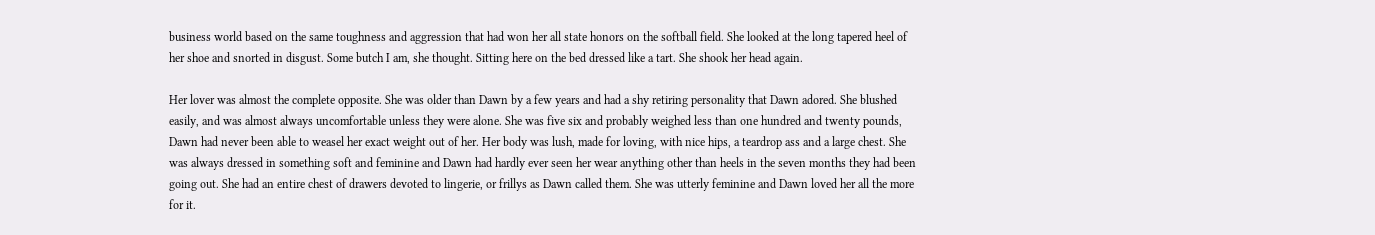business world based on the same toughness and aggression that had won her all state honors on the softball field. She looked at the long tapered heel of her shoe and snorted in disgust. Some butch I am, she thought. Sitting here on the bed dressed like a tart. She shook her head again.

Her lover was almost the complete opposite. She was older than Dawn by a few years and had a shy retiring personality that Dawn adored. She blushed easily, and was almost always uncomfortable unless they were alone. She was five six and probably weighed less than one hundred and twenty pounds, Dawn had never been able to weasel her exact weight out of her. Her body was lush, made for loving, with nice hips, a teardrop ass and a large chest. She was always dressed in something soft and feminine and Dawn had hardly ever seen her wear anything other than heels in the seven months they had been going out. She had an entire chest of drawers devoted to lingerie, or frillys as Dawn called them. She was utterly feminine and Dawn loved her all the more for it.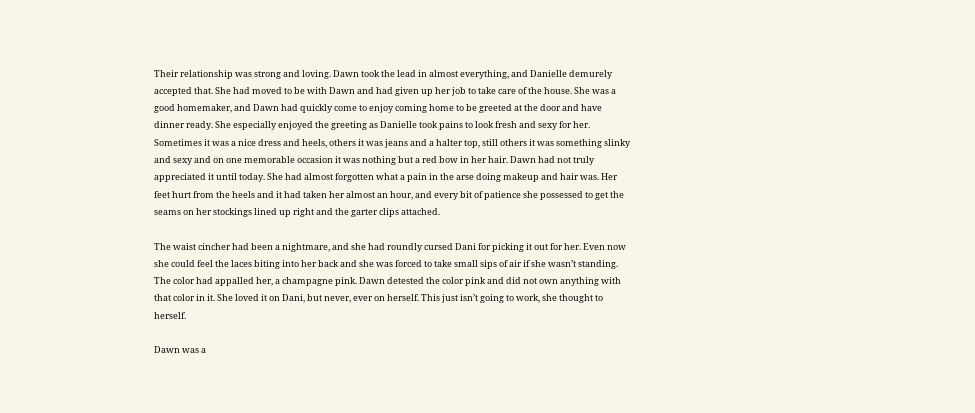Their relationship was strong and loving. Dawn took the lead in almost everything, and Danielle demurely accepted that. She had moved to be with Dawn and had given up her job to take care of the house. She was a good homemaker, and Dawn had quickly come to enjoy coming home to be greeted at the door and have dinner ready. She especially enjoyed the greeting as Danielle took pains to look fresh and sexy for her. Sometimes it was a nice dress and heels, others it was jeans and a halter top, still others it was something slinky and sexy and on one memorable occasion it was nothing but a red bow in her hair. Dawn had not truly appreciated it until today. She had almost forgotten what a pain in the arse doing makeup and hair was. Her feet hurt from the heels and it had taken her almost an hour, and every bit of patience she possessed to get the seams on her stockings lined up right and the garter clips attached.

The waist cincher had been a nightmare, and she had roundly cursed Dani for picking it out for her. Even now she could feel the laces biting into her back and she was forced to take small sips of air if she wasn’t standing. The color had appalled her, a champagne pink. Dawn detested the color pink and did not own anything with that color in it. She loved it on Dani, but never, ever on herself. This just isn’t going to work, she thought to herself.

Dawn was a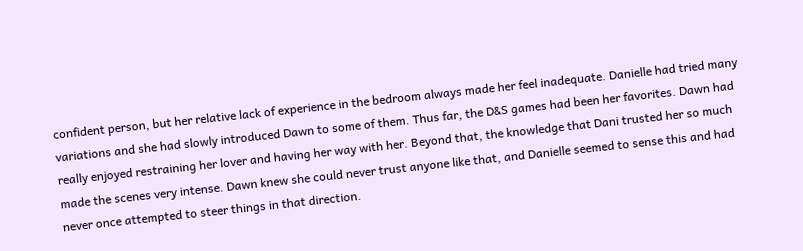confident person, but her relative lack of experience in the bedroom always made her feel inadequate. Danielle had tried many variations and she had slowly introduced Dawn to some of them. Thus far, the D&S games had been her favorites. Dawn had really enjoyed restraining her lover and having her way with her. Beyond that, the knowledge that Dani trusted her so much made the scenes very intense. Dawn knew she could never trust anyone like that, and Danielle seemed to sense this and had never once attempted to steer things in that direction.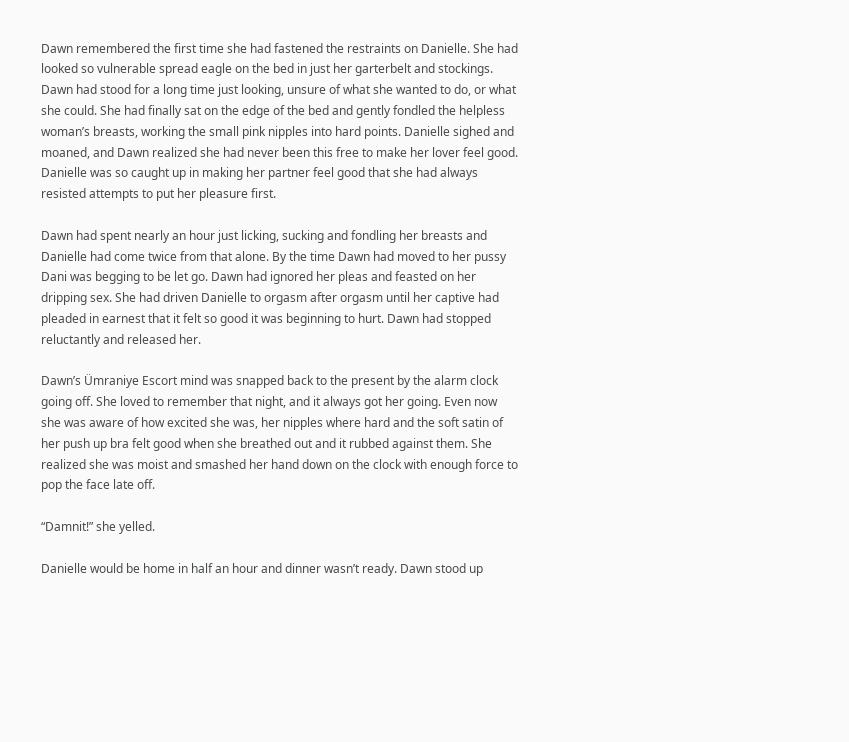Dawn remembered the first time she had fastened the restraints on Danielle. She had looked so vulnerable spread eagle on the bed in just her garterbelt and stockings. Dawn had stood for a long time just looking, unsure of what she wanted to do, or what she could. She had finally sat on the edge of the bed and gently fondled the helpless woman’s breasts, working the small pink nipples into hard points. Danielle sighed and moaned, and Dawn realized she had never been this free to make her lover feel good. Danielle was so caught up in making her partner feel good that she had always resisted attempts to put her pleasure first.

Dawn had spent nearly an hour just licking, sucking and fondling her breasts and Danielle had come twice from that alone. By the time Dawn had moved to her pussy Dani was begging to be let go. Dawn had ignored her pleas and feasted on her dripping sex. She had driven Danielle to orgasm after orgasm until her captive had pleaded in earnest that it felt so good it was beginning to hurt. Dawn had stopped reluctantly and released her.

Dawn’s Ümraniye Escort mind was snapped back to the present by the alarm clock going off. She loved to remember that night, and it always got her going. Even now she was aware of how excited she was, her nipples where hard and the soft satin of her push up bra felt good when she breathed out and it rubbed against them. She realized she was moist and smashed her hand down on the clock with enough force to pop the face late off.

“Damnit!” she yelled.

Danielle would be home in half an hour and dinner wasn’t ready. Dawn stood up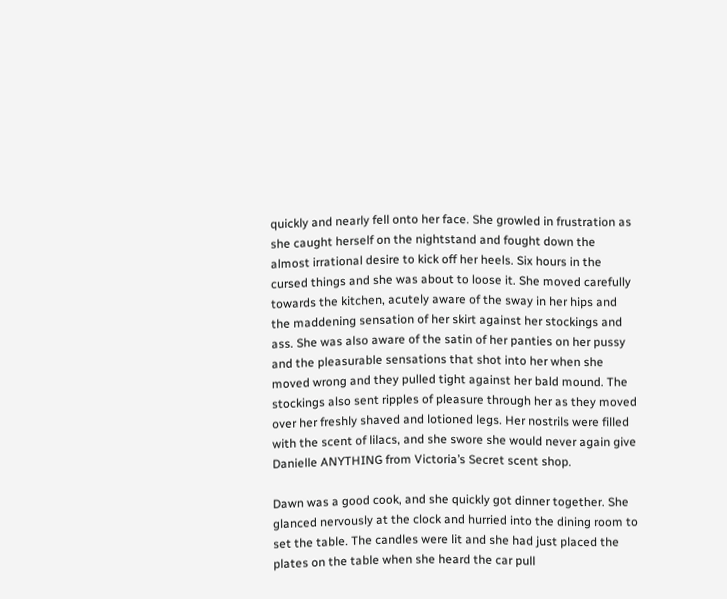quickly and nearly fell onto her face. She growled in frustration as she caught herself on the nightstand and fought down the almost irrational desire to kick off her heels. Six hours in the cursed things and she was about to loose it. She moved carefully towards the kitchen, acutely aware of the sway in her hips and the maddening sensation of her skirt against her stockings and ass. She was also aware of the satin of her panties on her pussy and the pleasurable sensations that shot into her when she moved wrong and they pulled tight against her bald mound. The stockings also sent ripples of pleasure through her as they moved over her freshly shaved and lotioned legs. Her nostrils were filled with the scent of lilacs, and she swore she would never again give Danielle ANYTHING from Victoria’s Secret scent shop.

Dawn was a good cook, and she quickly got dinner together. She glanced nervously at the clock and hurried into the dining room to set the table. The candles were lit and she had just placed the plates on the table when she heard the car pull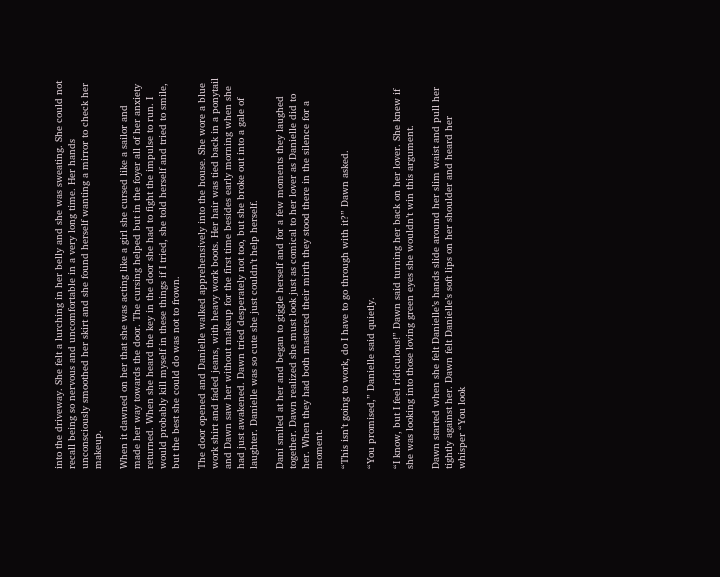into the driveway. She felt a lurching in her belly and she was sweating. She could not recall being so nervous and uncomfortable in a very long time. Her hands unconsciously smoothed her skirt and she found herself wanting a mirror to check her makeup.

When it dawned on her that she was acting like a girl she cursed like a sailor and made her way towards the door. The cursing helped but in the foyer all of her anxiety returned. When she heard the key in the door she had to fight the impulse to run. I would probably kill myself in these things if I tried, she told herself and tried to smile, but the best she could do was not to frown.

The door opened and Danielle walked apprehensively into the house. She wore a blue work shirt and faded jeans, with heavy work boots. Her hair was tied back in a ponytail and Dawn saw her without makeup for the first time besides early morning when she had just awakened. Dawn tried desperately not too, but she broke out into a gale of laughter. Danielle was so cute she just couldn’t help herself.

Dani smiled at her and began to giggle herself and for a few moments they laughed together. Dawn realized she must look just as comical to her lover as Danielle did to her. When they had both mastered their mirth they stood there in the silence for a moment.

“This isn’t going to work, do I have to go through with it?” Dawn asked.

“You promised,” Danielle said quietly.

“I know, but I feel ridiculous!” Dawn said turning her back on her lover. She knew if she was looking into those loving green eyes she wouldn’t win this argument.

Dawn started when she felt Danielle’s hands slide around her slim waist and pull her tightly against her. Dawn felt Danielle’s soft lips on her shoulder and heard her whisper “You look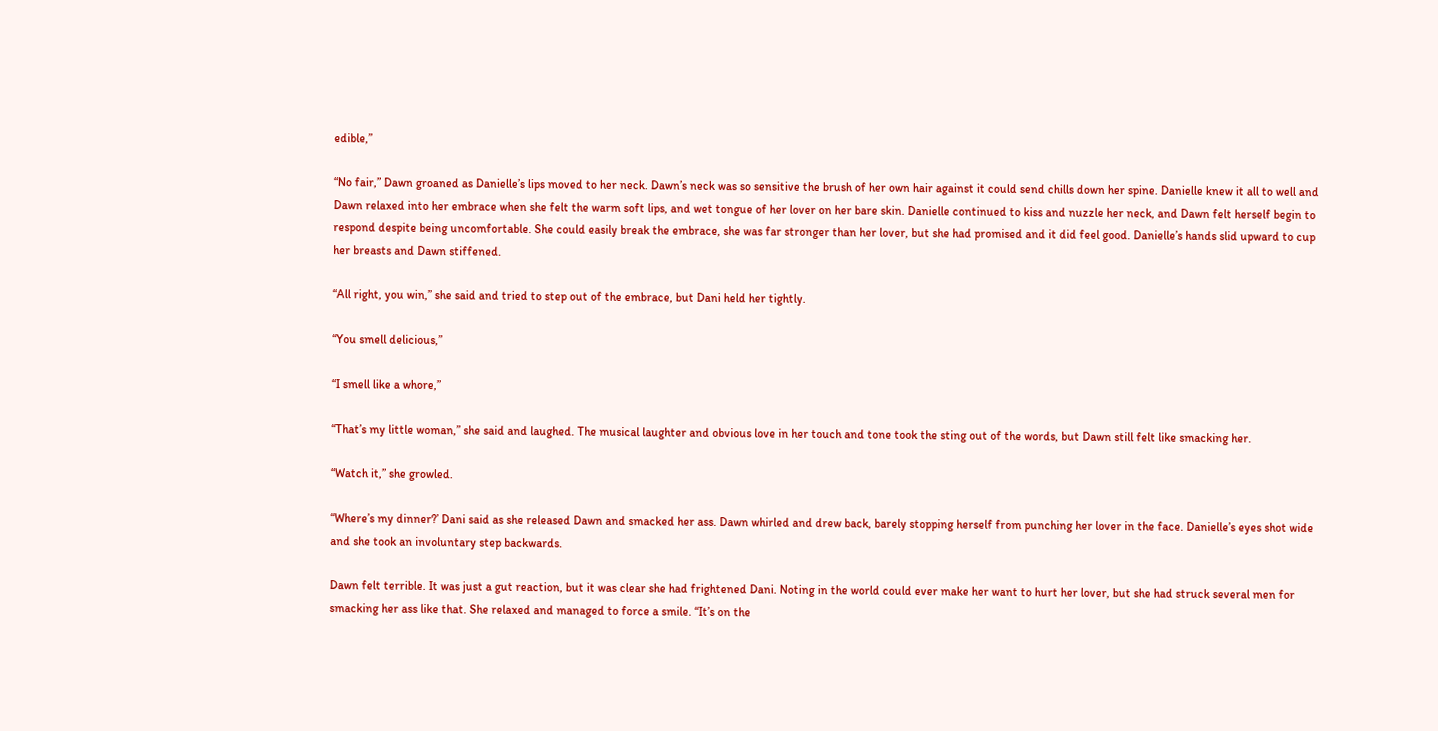edible,”

“No fair,” Dawn groaned as Danielle’s lips moved to her neck. Dawn’s neck was so sensitive the brush of her own hair against it could send chills down her spine. Danielle knew it all to well and Dawn relaxed into her embrace when she felt the warm soft lips, and wet tongue of her lover on her bare skin. Danielle continued to kiss and nuzzle her neck, and Dawn felt herself begin to respond despite being uncomfortable. She could easily break the embrace, she was far stronger than her lover, but she had promised and it did feel good. Danielle’s hands slid upward to cup her breasts and Dawn stiffened.

“All right, you win,” she said and tried to step out of the embrace, but Dani held her tightly.

“You smell delicious,”

“I smell like a whore,”

“That’s my little woman,” she said and laughed. The musical laughter and obvious love in her touch and tone took the sting out of the words, but Dawn still felt like smacking her.

“Watch it,” she growled.

“Where’s my dinner?’ Dani said as she released Dawn and smacked her ass. Dawn whirled and drew back, barely stopping herself from punching her lover in the face. Danielle’s eyes shot wide and she took an involuntary step backwards.

Dawn felt terrible. It was just a gut reaction, but it was clear she had frightened Dani. Noting in the world could ever make her want to hurt her lover, but she had struck several men for smacking her ass like that. She relaxed and managed to force a smile. “It’s on the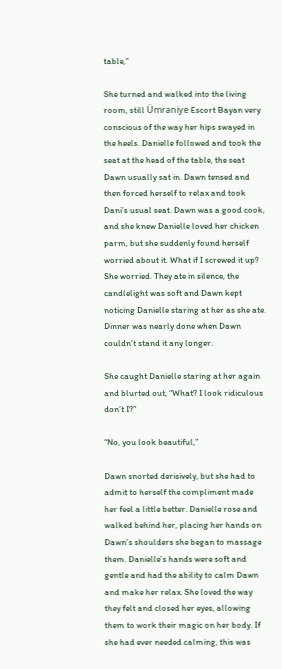table,”

She turned and walked into the living room, still Ümraniye Escort Bayan very conscious of the way her hips swayed in the heels. Danielle followed and took the seat at the head of the table, the seat Dawn usually sat in. Dawn tensed and then forced herself to relax and took Dani’s usual seat. Dawn was a good cook, and she knew Danielle loved her chicken parm, but she suddenly found herself worried about it. What if I screwed it up? She worried. They ate in silence, the candlelight was soft and Dawn kept noticing Danielle staring at her as she ate. Dinner was nearly done when Dawn couldn’t stand it any longer.

She caught Danielle staring at her again and blurted out, “What? I look ridiculous don’t I?”

“No, you look beautiful,”

Dawn snorted derisively, but she had to admit to herself the compliment made her feel a little better. Danielle rose and walked behind her, placing her hands on Dawn’s shoulders she began to massage them. Danielle’s hands were soft and gentle and had the ability to calm Dawn and make her relax. She loved the way they felt and closed her eyes, allowing them to work their magic on her body. If she had ever needed calming, this was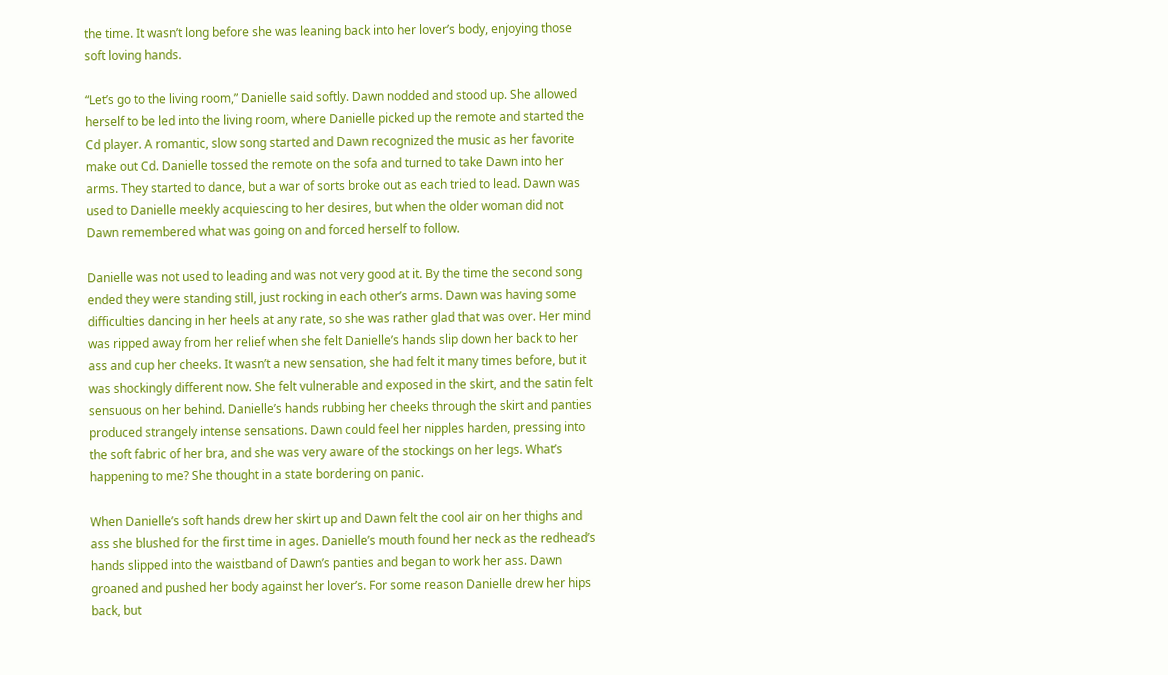the time. It wasn’t long before she was leaning back into her lover’s body, enjoying those soft loving hands.

“Let’s go to the living room,” Danielle said softly. Dawn nodded and stood up. She allowed herself to be led into the living room, where Danielle picked up the remote and started the Cd player. A romantic, slow song started and Dawn recognized the music as her favorite make out Cd. Danielle tossed the remote on the sofa and turned to take Dawn into her arms. They started to dance, but a war of sorts broke out as each tried to lead. Dawn was used to Danielle meekly acquiescing to her desires, but when the older woman did not Dawn remembered what was going on and forced herself to follow.

Danielle was not used to leading and was not very good at it. By the time the second song ended they were standing still, just rocking in each other’s arms. Dawn was having some difficulties dancing in her heels at any rate, so she was rather glad that was over. Her mind was ripped away from her relief when she felt Danielle’s hands slip down her back to her ass and cup her cheeks. It wasn’t a new sensation, she had felt it many times before, but it was shockingly different now. She felt vulnerable and exposed in the skirt, and the satin felt sensuous on her behind. Danielle’s hands rubbing her cheeks through the skirt and panties produced strangely intense sensations. Dawn could feel her nipples harden, pressing into the soft fabric of her bra, and she was very aware of the stockings on her legs. What’s happening to me? She thought in a state bordering on panic.

When Danielle’s soft hands drew her skirt up and Dawn felt the cool air on her thighs and ass she blushed for the first time in ages. Danielle’s mouth found her neck as the redhead’s hands slipped into the waistband of Dawn’s panties and began to work her ass. Dawn groaned and pushed her body against her lover’s. For some reason Danielle drew her hips back, but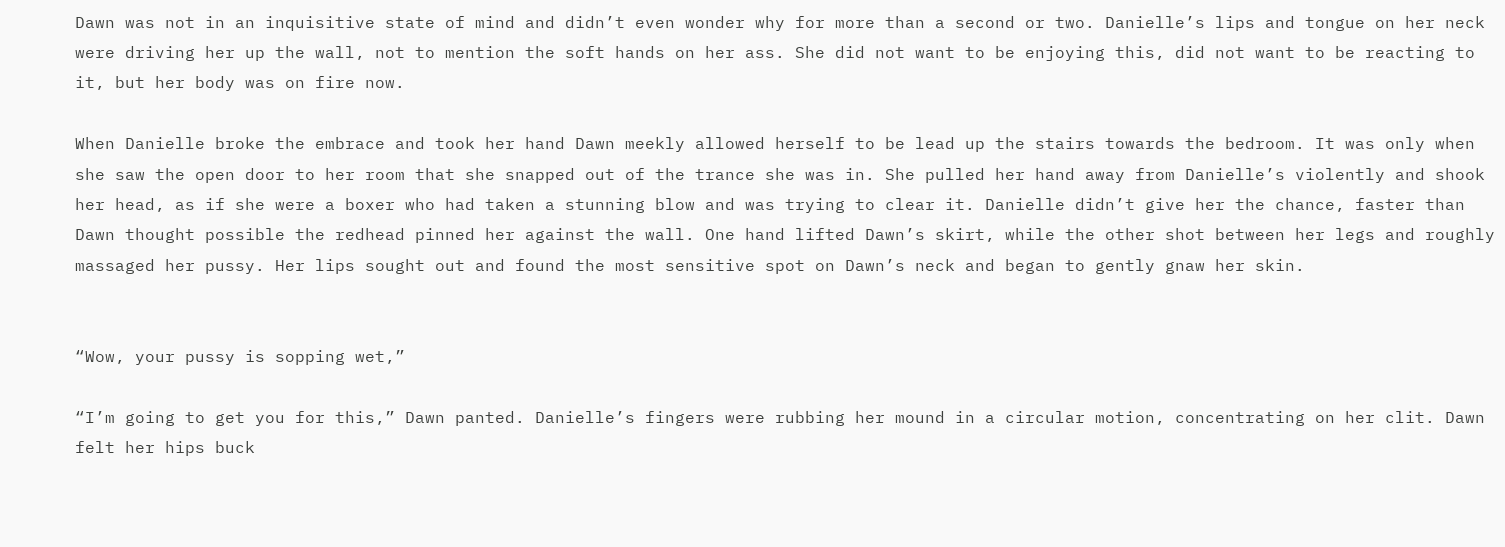Dawn was not in an inquisitive state of mind and didn’t even wonder why for more than a second or two. Danielle’s lips and tongue on her neck were driving her up the wall, not to mention the soft hands on her ass. She did not want to be enjoying this, did not want to be reacting to it, but her body was on fire now.

When Danielle broke the embrace and took her hand Dawn meekly allowed herself to be lead up the stairs towards the bedroom. It was only when she saw the open door to her room that she snapped out of the trance she was in. She pulled her hand away from Danielle’s violently and shook her head, as if she were a boxer who had taken a stunning blow and was trying to clear it. Danielle didn’t give her the chance, faster than Dawn thought possible the redhead pinned her against the wall. One hand lifted Dawn’s skirt, while the other shot between her legs and roughly massaged her pussy. Her lips sought out and found the most sensitive spot on Dawn’s neck and began to gently gnaw her skin.


“Wow, your pussy is sopping wet,”

“I’m going to get you for this,” Dawn panted. Danielle’s fingers were rubbing her mound in a circular motion, concentrating on her clit. Dawn felt her hips buck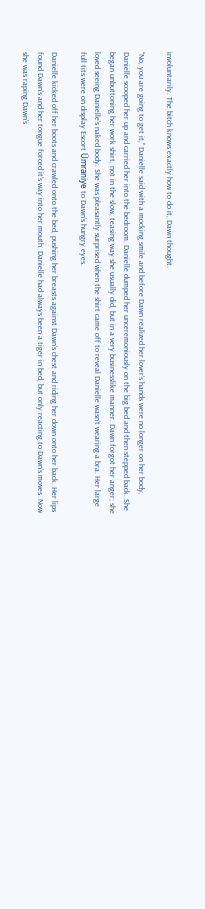involuntarily. The bitch knows exactly how to do it, Dawn thought.

“No, you are going to get it,” Danielle said with a mocking smile and before Dawn realized her lover’s hands were no longer on her body, Danielle scooped her up and carried her into the bedroom. Danielle dumped her unceremoniously on the big bed and then stepped back. She began unbuttoning her work shirt, not in the slow, teasing way she usually did, but in a very businesslike manner. Dawn forgot her anger; she loved seeing Danielle’s naked body. She was pleasantly surprised when the shirt came off to reveal Danielle wasn’t wearing a bra. Her large full tits were on display Escort Ümraniye to Dawn’s hungry eyes.

Danielle kicked off her boots and crawled onto the bed, pushing her breasts against Dawn’s chest and riding her down onto her back. Her lips found Dawn’s and her tongue forced it’s way into her mouth. Danielle had always been a tiger in bed, but only reacting to Dawn’s moves. Now she was raping Dawn’s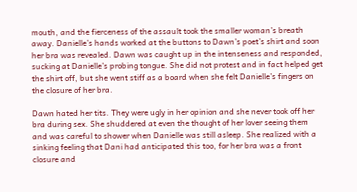mouth, and the fierceness of the assault took the smaller woman’s breath away. Danielle’s hands worked at the buttons to Dawn’s poet’s shirt and soon her bra was revealed. Dawn was caught up in the intenseness and responded, sucking at Danielle’s probing tongue. She did not protest and in fact helped get the shirt off, but she went stiff as a board when she felt Danielle’s fingers on the closure of her bra.

Dawn hated her tits. They were ugly in her opinion and she never took off her bra during sex. She shuddered at even the thought of her lover seeing them and was careful to shower when Danielle was still asleep. She realized with a sinking feeling that Dani had anticipated this too, for her bra was a front closure and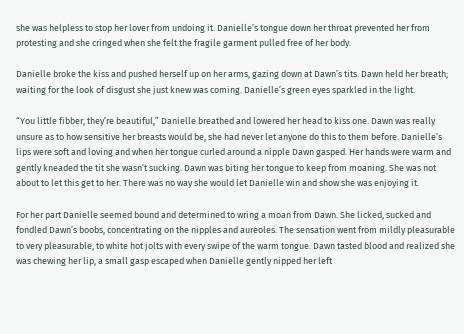she was helpless to stop her lover from undoing it. Danielle’s tongue down her throat prevented her from protesting and she cringed when she felt the fragile garment pulled free of her body.

Danielle broke the kiss and pushed herself up on her arms, gazing down at Dawn’s tits. Dawn held her breath; waiting for the look of disgust she just knew was coming. Danielle’s green eyes sparkled in the light.

“You little fibber, they’re beautiful,” Danielle breathed and lowered her head to kiss one. Dawn was really unsure as to how sensitive her breasts would be, she had never let anyone do this to them before. Danielle’s lips were soft and loving and when her tongue curled around a nipple Dawn gasped. Her hands were warm and gently kneaded the tit she wasn’t sucking. Dawn was biting her tongue to keep from moaning. She was not about to let this get to her. There was no way she would let Danielle win and show she was enjoying it.

For her part Danielle seemed bound and determined to wring a moan from Dawn. She licked, sucked and fondled Dawn’s boobs, concentrating on the nipples and aureoles. The sensation went from mildly pleasurable to very pleasurable, to white hot jolts with every swipe of the warm tongue. Dawn tasted blood and realized she was chewing her lip, a small gasp escaped when Danielle gently nipped her left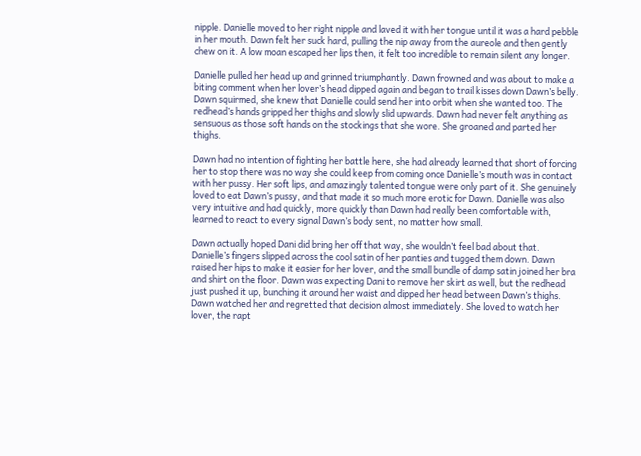nipple. Danielle moved to her right nipple and laved it with her tongue until it was a hard pebble in her mouth. Dawn felt her suck hard, pulling the nip away from the aureole and then gently chew on it. A low moan escaped her lips then, it felt too incredible to remain silent any longer.

Danielle pulled her head up and grinned triumphantly. Dawn frowned and was about to make a biting comment when her lover’s head dipped again and began to trail kisses down Dawn’s belly. Dawn squirmed, she knew that Danielle could send her into orbit when she wanted too. The redhead’s hands gripped her thighs and slowly slid upwards. Dawn had never felt anything as sensuous as those soft hands on the stockings that she wore. She groaned and parted her thighs.

Dawn had no intention of fighting her battle here, she had already learned that short of forcing her to stop there was no way she could keep from coming once Danielle’s mouth was in contact with her pussy. Her soft lips, and amazingly talented tongue were only part of it. She genuinely loved to eat Dawn’s pussy, and that made it so much more erotic for Dawn. Danielle was also very intuitive and had quickly, more quickly than Dawn had really been comfortable with, learned to react to every signal Dawn’s body sent, no matter how small.

Dawn actually hoped Dani did bring her off that way, she wouldn’t feel bad about that. Danielle’s fingers slipped across the cool satin of her panties and tugged them down. Dawn raised her hips to make it easier for her lover, and the small bundle of damp satin joined her bra and shirt on the floor. Dawn was expecting Dani to remove her skirt as well, but the redhead just pushed it up, bunching it around her waist and dipped her head between Dawn’s thighs. Dawn watched her and regretted that decision almost immediately. She loved to watch her lover, the rapt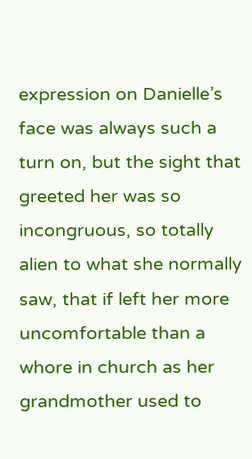expression on Danielle’s face was always such a turn on, but the sight that greeted her was so incongruous, so totally alien to what she normally saw, that if left her more uncomfortable than a whore in church as her grandmother used to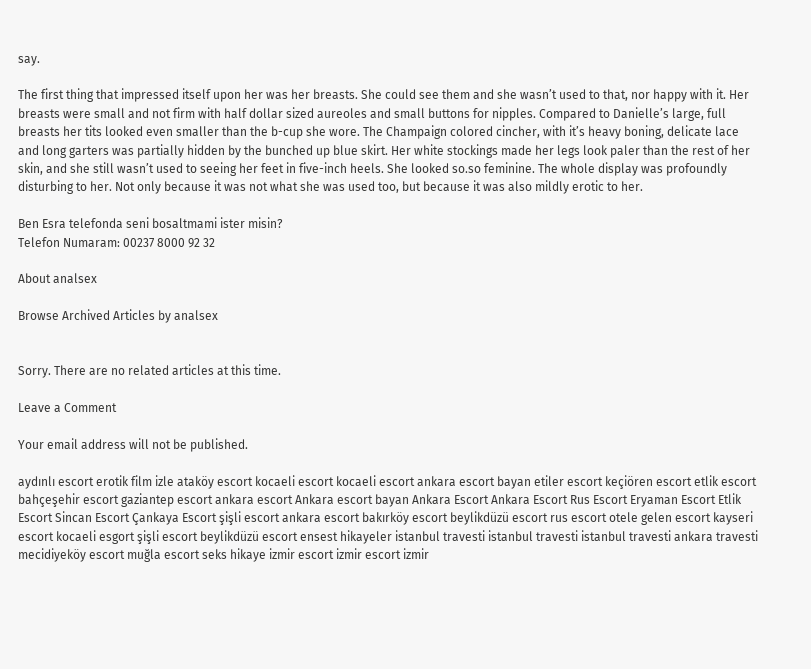say.

The first thing that impressed itself upon her was her breasts. She could see them and she wasn’t used to that, nor happy with it. Her breasts were small and not firm with half dollar sized aureoles and small buttons for nipples. Compared to Danielle’s large, full breasts her tits looked even smaller than the b-cup she wore. The Champaign colored cincher, with it’s heavy boning, delicate lace and long garters was partially hidden by the bunched up blue skirt. Her white stockings made her legs look paler than the rest of her skin, and she still wasn’t used to seeing her feet in five-inch heels. She looked so.so feminine. The whole display was profoundly disturbing to her. Not only because it was not what she was used too, but because it was also mildly erotic to her.

Ben Esra telefonda seni bosaltmami ister misin?
Telefon Numaram: 00237 8000 92 32

About analsex

Browse Archived Articles by analsex


Sorry. There are no related articles at this time.

Leave a Comment

Your email address will not be published.

aydınlı escort erotik film izle ataköy escort kocaeli escort kocaeli escort ankara escort bayan etiler escort keçiören escort etlik escort bahçeşehir escort gaziantep escort ankara escort Ankara escort bayan Ankara Escort Ankara Escort Rus Escort Eryaman Escort Etlik Escort Sincan Escort Çankaya Escort şişli escort ankara escort bakırköy escort beylikdüzü escort rus escort otele gelen escort kayseri escort kocaeli esgort şişli escort beylikdüzü escort ensest hikayeler istanbul travesti istanbul travesti istanbul travesti ankara travesti mecidiyeköy escort muğla escort seks hikaye izmir escort izmir escort izmir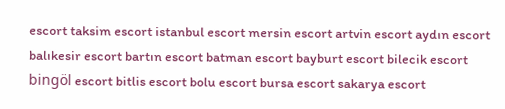escort taksim escort istanbul escort mersin escort artvin escort aydın escort balıkesir escort bartın escort batman escort bayburt escort bilecik escort bingöl escort bitlis escort bolu escort bursa escort sakarya escort